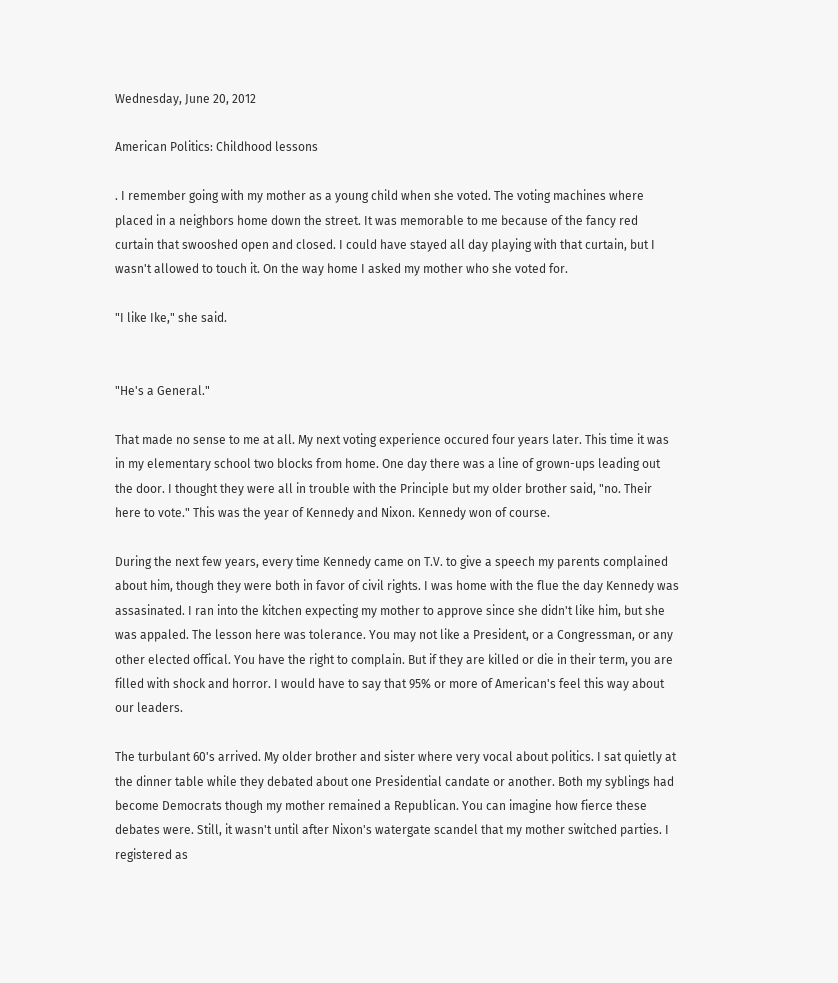Wednesday, June 20, 2012

American Politics: Childhood lessons

. I remember going with my mother as a young child when she voted. The voting machines where placed in a neighbors home down the street. It was memorable to me because of the fancy red curtain that swooshed open and closed. I could have stayed all day playing with that curtain, but I wasn't allowed to touch it. On the way home I asked my mother who she voted for.

"I like Ike," she said.


"He's a General."

That made no sense to me at all. My next voting experience occured four years later. This time it was in my elementary school two blocks from home. One day there was a line of grown-ups leading out the door. I thought they were all in trouble with the Principle but my older brother said, "no. Their here to vote." This was the year of Kennedy and Nixon. Kennedy won of course.

During the next few years, every time Kennedy came on T.V. to give a speech my parents complained about him, though they were both in favor of civil rights. I was home with the flue the day Kennedy was assasinated. I ran into the kitchen expecting my mother to approve since she didn't like him, but she was appaled. The lesson here was tolerance. You may not like a President, or a Congressman, or any other elected offical. You have the right to complain. But if they are killed or die in their term, you are filled with shock and horror. I would have to say that 95% or more of American's feel this way about our leaders.

The turbulant 60's arrived. My older brother and sister where very vocal about politics. I sat quietly at the dinner table while they debated about one Presidential candate or another. Both my syblings had become Democrats though my mother remained a Republican. You can imagine how fierce these debates were. Still, it wasn't until after Nixon's watergate scandel that my mother switched parties. I registered as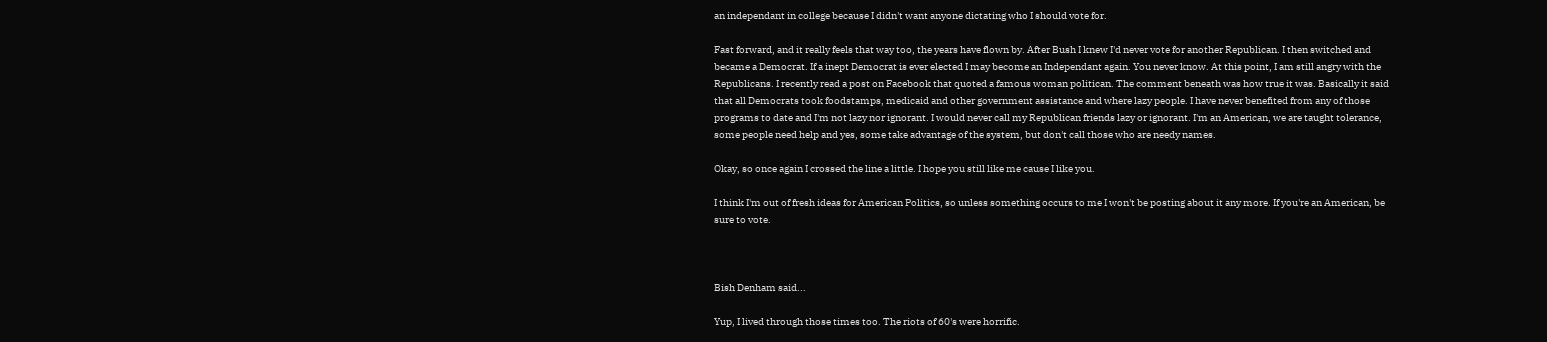an independant in college because I didn't want anyone dictating who I should vote for.

Fast forward, and it really feels that way too, the years have flown by. After Bush I knew I'd never vote for another Republican. I then switched and became a Democrat. If a inept Democrat is ever elected I may become an Independant again. You never know. At this point, I am still angry with the Republicans. I recently read a post on Facebook that quoted a famous woman politican. The comment beneath was how true it was. Basically it said that all Democrats took foodstamps, medicaid and other government assistance and where lazy people. I have never benefited from any of those programs to date and I'm not lazy nor ignorant. I would never call my Republican friends lazy or ignorant. I'm an American, we are taught tolerance, some people need help and yes, some take advantage of the system, but don't call those who are needy names.

Okay, so once again I crossed the line a little. I hope you still like me cause I like you.

I think I'm out of fresh ideas for American Politics, so unless something occurs to me I won't be posting about it any more. If you're an American, be sure to vote.



Bish Denham said...

Yup, I lived through those times too. The riots of 60's were horrific.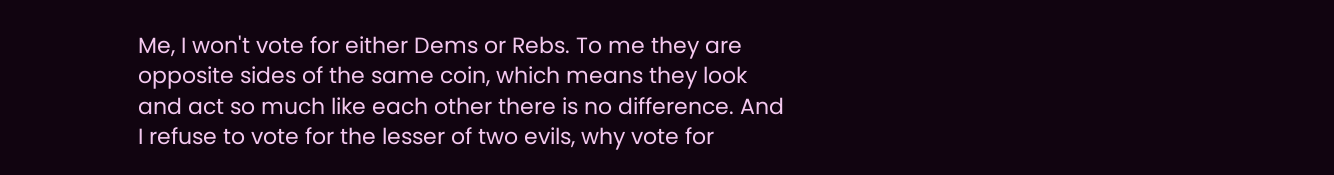Me, I won't vote for either Dems or Rebs. To me they are opposite sides of the same coin, which means they look and act so much like each other there is no difference. And I refuse to vote for the lesser of two evils, why vote for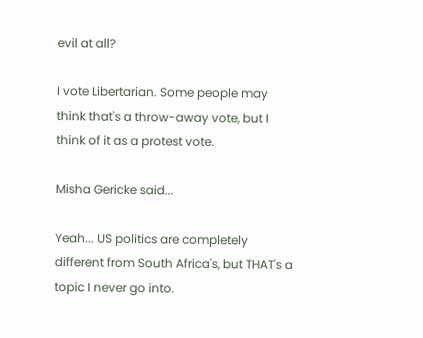evil at all?

I vote Libertarian. Some people may think that's a throw-away vote, but I think of it as a protest vote.

Misha Gericke said...

Yeah... US politics are completely different from South Africa's, but THAT's a topic I never go into.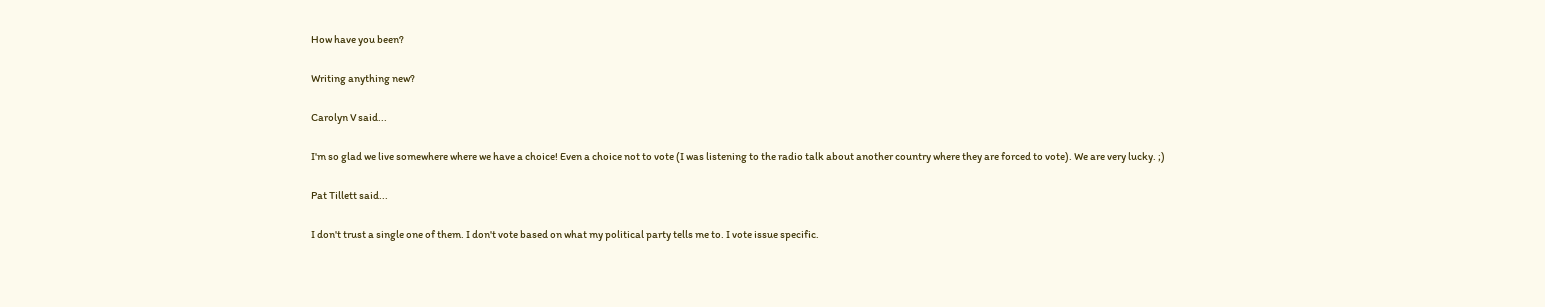How have you been?

Writing anything new?

Carolyn V said...

I'm so glad we live somewhere where we have a choice! Even a choice not to vote (I was listening to the radio talk about another country where they are forced to vote). We are very lucky. ;)

Pat Tillett said...

I don't trust a single one of them. I don't vote based on what my political party tells me to. I vote issue specific.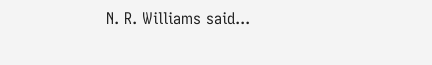N. R. Williams said...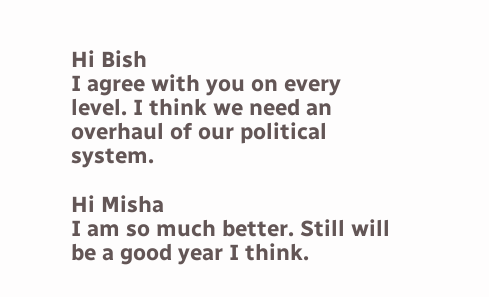Hi Bish
I agree with you on every level. I think we need an overhaul of our political system.

Hi Misha
I am so much better. Still will be a good year I think.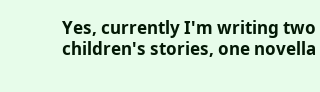Yes, currently I'm writing two children's stories, one novella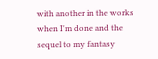with another in the works when I'm done and the sequel to my fantasy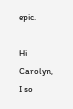epic.

Hi Carolyn, I so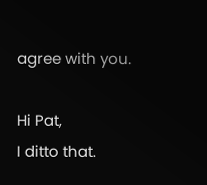agree with you.

Hi Pat,
I ditto that.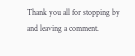Thank you all for stopping by and leaving a comment.